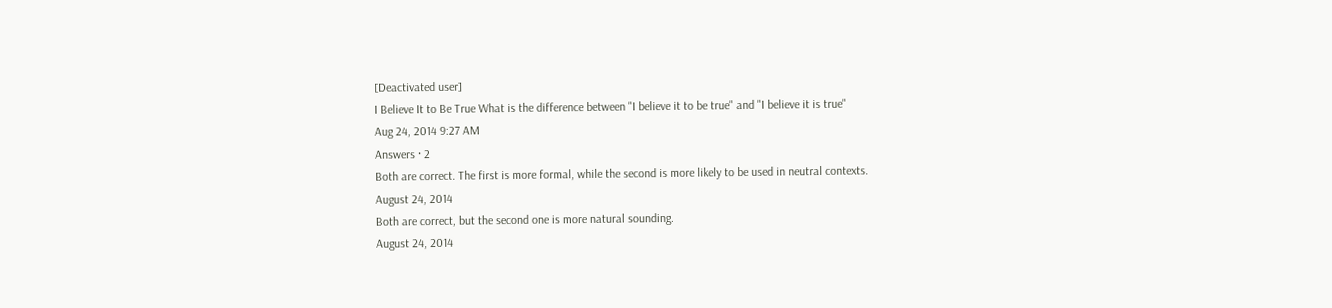[Deactivated user]
I Believe It to Be True What is the difference between "I believe it to be true" and "I believe it is true"
Aug 24, 2014 9:27 AM
Answers · 2
Both are correct. The first is more formal, while the second is more likely to be used in neutral contexts.
August 24, 2014
Both are correct, but the second one is more natural sounding.
August 24, 2014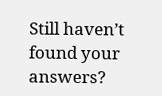Still haven’t found your answers?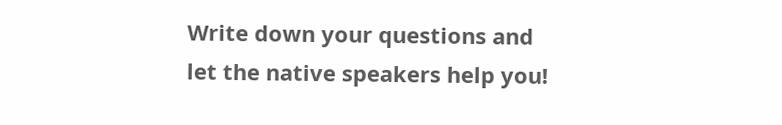Write down your questions and let the native speakers help you!